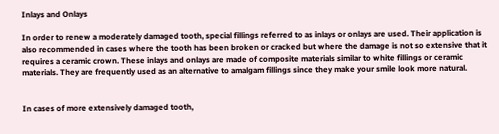Inlays and Onlays

In order to renew a moderately damaged tooth, special fillings referred to as inlays or onlays are used. Their application is also recommended in cases where the tooth has been broken or cracked but where the damage is not so extensive that it requires a ceramic crown. These inlays and onlays are made of composite materials similar to white fillings or ceramic materials. They are frequently used as an alternative to amalgam fillings since they make your smile look more natural.


In cases of more extensively damaged tooth,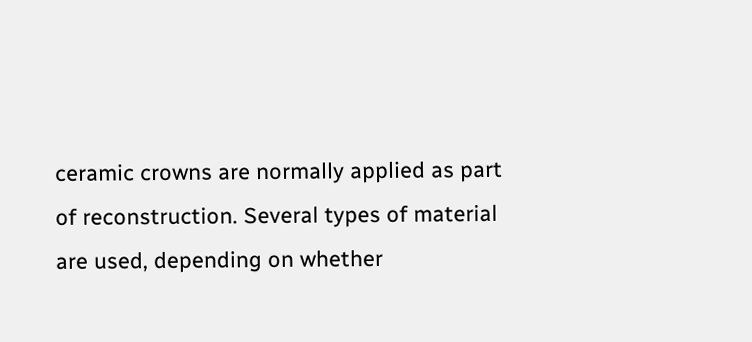ceramic crowns are normally applied as part of reconstruction. Several types of material are used, depending on whether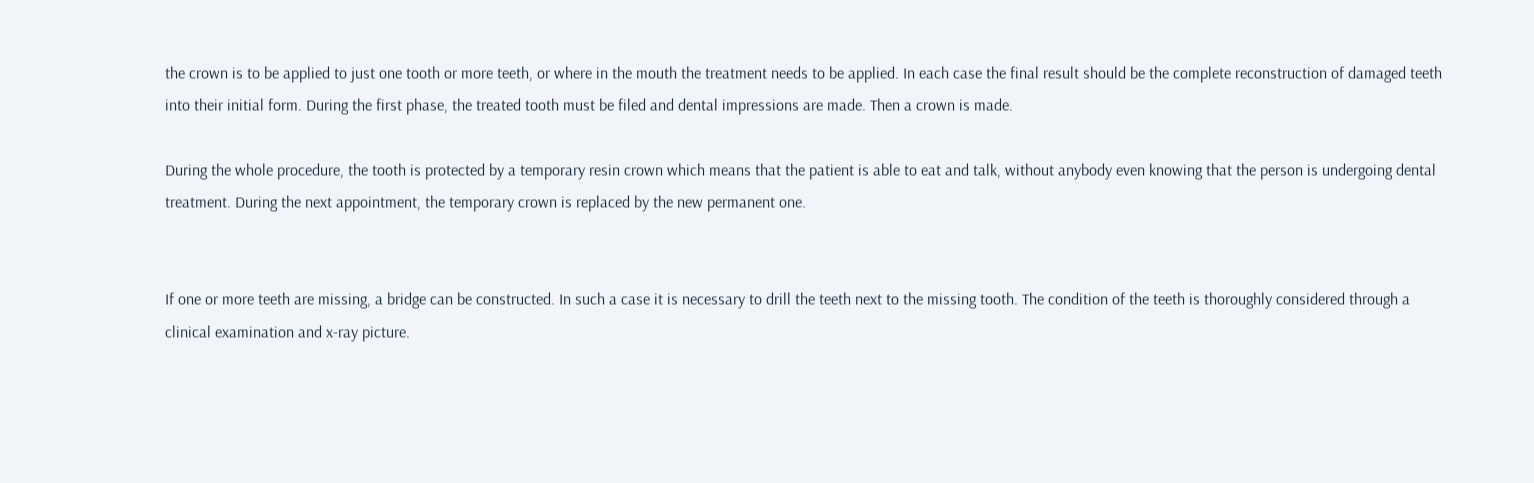the crown is to be applied to just one tooth or more teeth, or where in the mouth the treatment needs to be applied. In each case the final result should be the complete reconstruction of damaged teeth into their initial form. During the first phase, the treated tooth must be filed and dental impressions are made. Then a crown is made.

During the whole procedure, the tooth is protected by a temporary resin crown which means that the patient is able to eat and talk, without anybody even knowing that the person is undergoing dental treatment. During the next appointment, the temporary crown is replaced by the new permanent one.


If one or more teeth are missing, a bridge can be constructed. In such a case it is necessary to drill the teeth next to the missing tooth. The condition of the teeth is thoroughly considered through a clinical examination and x-ray picture.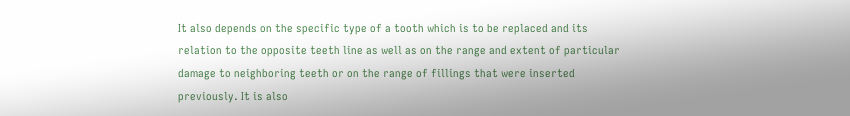It also depends on the specific type of a tooth which is to be replaced and its relation to the opposite teeth line as well as on the range and extent of particular damage to neighboring teeth or on the range of fillings that were inserted previously. It is also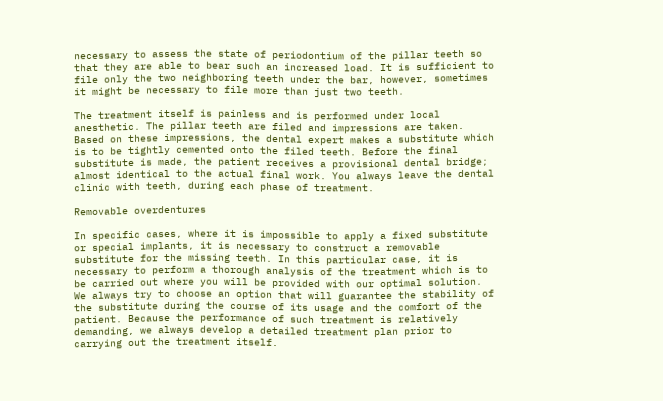necessary to assess the state of periodontium of the pillar teeth so that they are able to bear such an increased load. It is sufficient to file only the two neighboring teeth under the bar, however, sometimes it might be necessary to file more than just two teeth.

The treatment itself is painless and is performed under local anesthetic. The pillar teeth are filed and impressions are taken. Based on these impressions, the dental expert makes a substitute which is to be tightly cemented onto the filed teeth. Before the final substitute is made, the patient receives a provisional dental bridge; almost identical to the actual final work. You always leave the dental clinic with teeth, during each phase of treatment.

Removable overdentures

In specific cases, where it is impossible to apply a fixed substitute or special implants, it is necessary to construct a removable substitute for the missing teeth. In this particular case, it is necessary to perform a thorough analysis of the treatment which is to be carried out where you will be provided with our optimal solution. We always try to choose an option that will guarantee the stability of the substitute during the course of its usage and the comfort of the patient. Because the performance of such treatment is relatively demanding, we always develop a detailed treatment plan prior to carrying out the treatment itself.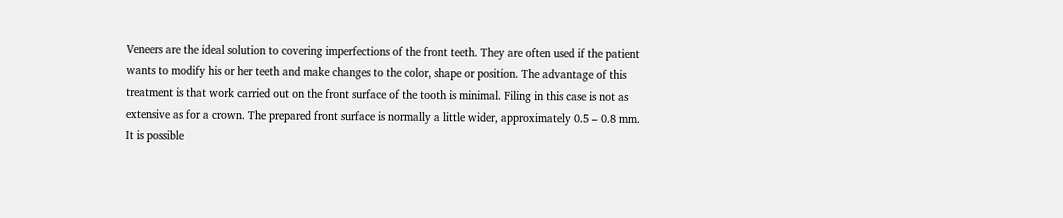Veneers are the ideal solution to covering imperfections of the front teeth. They are often used if the patient wants to modify his or her teeth and make changes to the color, shape or position. The advantage of this treatment is that work carried out on the front surface of the tooth is minimal. Filing in this case is not as extensive as for a crown. The prepared front surface is normally a little wider, approximately 0.5 – 0.8 mm. It is possible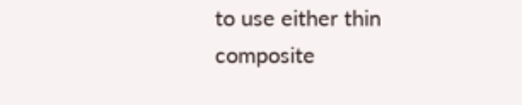to use either thin composite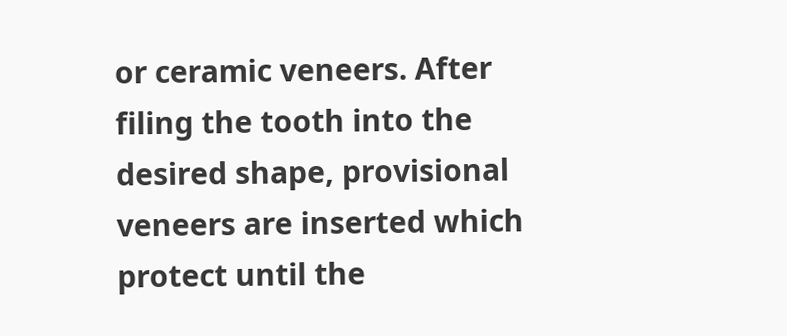or ceramic veneers. After filing the tooth into the desired shape, provisional veneers are inserted which protect until the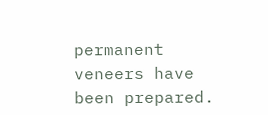permanent veneers have been prepared.